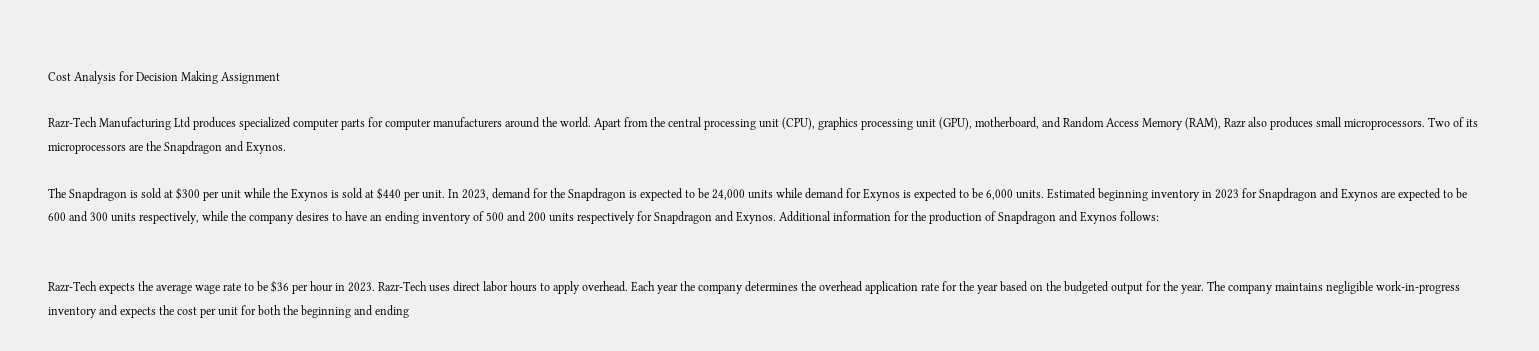Cost Analysis for Decision Making Assignment

Razr-Tech Manufacturing Ltd produces specialized computer parts for computer manufacturers around the world. Apart from the central processing unit (CPU), graphics processing unit (GPU), motherboard, and Random Access Memory (RAM), Razr also produces small microprocessors. Two of its microprocessors are the Snapdragon and Exynos.

The Snapdragon is sold at $300 per unit while the Exynos is sold at $440 per unit. In 2023, demand for the Snapdragon is expected to be 24,000 units while demand for Exynos is expected to be 6,000 units. Estimated beginning inventory in 2023 for Snapdragon and Exynos are expected to be 600 and 300 units respectively, while the company desires to have an ending inventory of 500 and 200 units respectively for Snapdragon and Exynos. Additional information for the production of Snapdragon and Exynos follows:


Razr-Tech expects the average wage rate to be $36 per hour in 2023. Razr-Tech uses direct labor hours to apply overhead. Each year the company determines the overhead application rate for the year based on the budgeted output for the year. The company maintains negligible work-in-progress inventory and expects the cost per unit for both the beginning and ending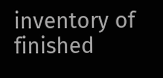inventory of finished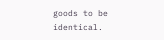goods to be identical.